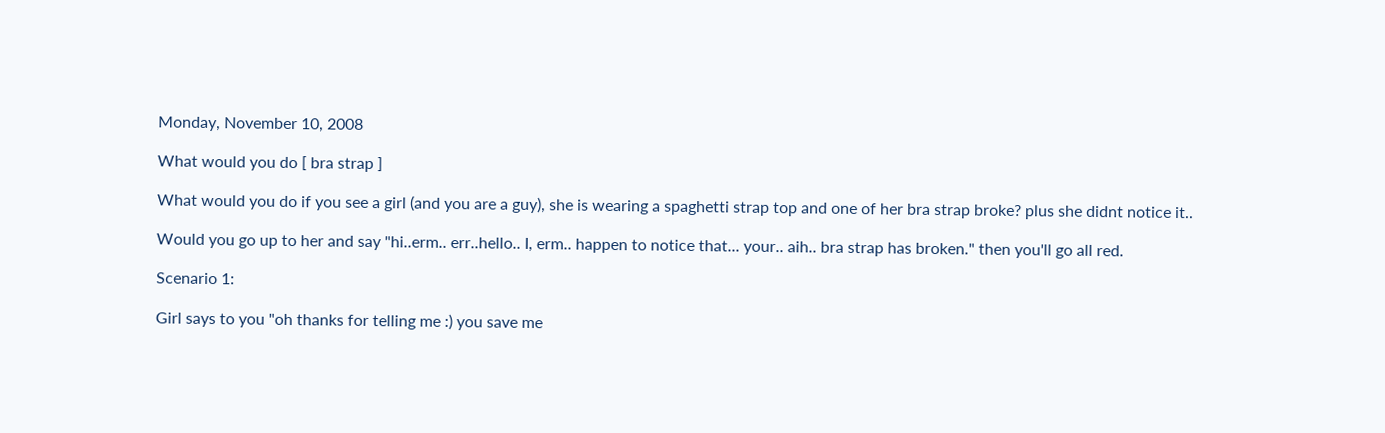Monday, November 10, 2008

What would you do [ bra strap ]

What would you do if you see a girl (and you are a guy), she is wearing a spaghetti strap top and one of her bra strap broke? plus she didnt notice it..

Would you go up to her and say "hi..erm.. err..hello.. I, erm.. happen to notice that... your.. aih.. bra strap has broken." then you'll go all red.

Scenario 1:

Girl says to you "oh thanks for telling me :) you save me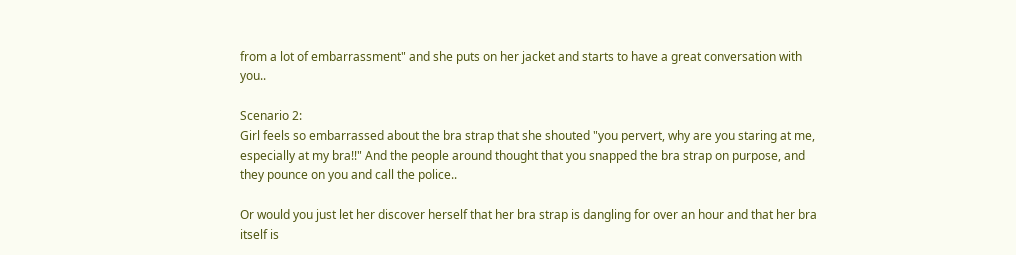from a lot of embarrassment" and she puts on her jacket and starts to have a great conversation with you..

Scenario 2:
Girl feels so embarrassed about the bra strap that she shouted "you pervert, why are you staring at me, especially at my bra!!" And the people around thought that you snapped the bra strap on purpose, and they pounce on you and call the police..

Or would you just let her discover herself that her bra strap is dangling for over an hour and that her bra itself is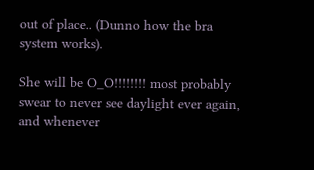out of place.. (Dunno how the bra system works).

She will be O_O!!!!!!!! most probably swear to never see daylight ever again, and whenever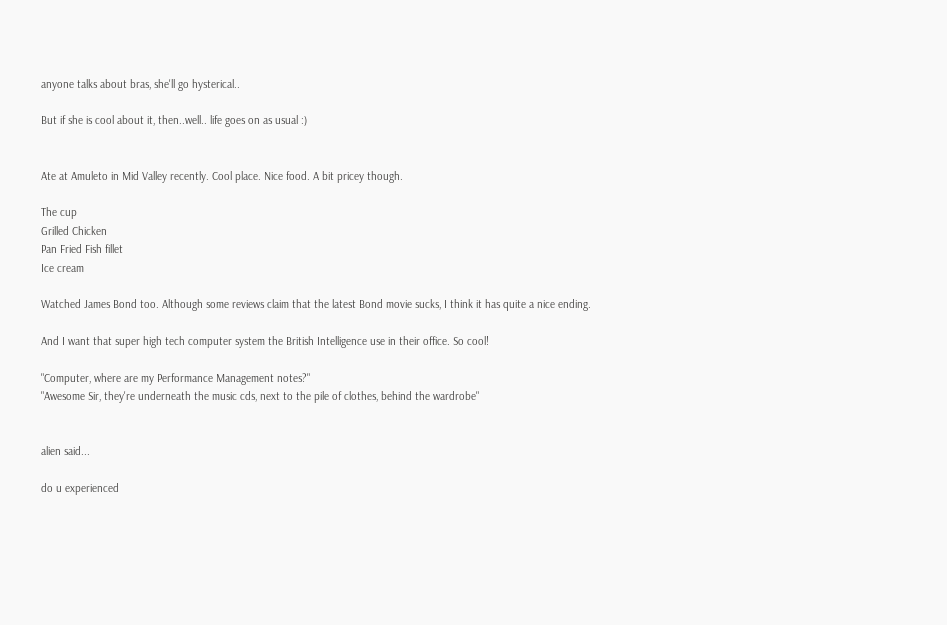anyone talks about bras, she'll go hysterical..

But if she is cool about it, then..well.. life goes on as usual :)


Ate at Amuleto in Mid Valley recently. Cool place. Nice food. A bit pricey though.

The cup
Grilled Chicken
Pan Fried Fish fillet
Ice cream

Watched James Bond too. Although some reviews claim that the latest Bond movie sucks, I think it has quite a nice ending.

And I want that super high tech computer system the British Intelligence use in their office. So cool!

"Computer, where are my Performance Management notes?"
"Awesome Sir, they're underneath the music cds, next to the pile of clothes, behind the wardrobe"


alien said...

do u experienced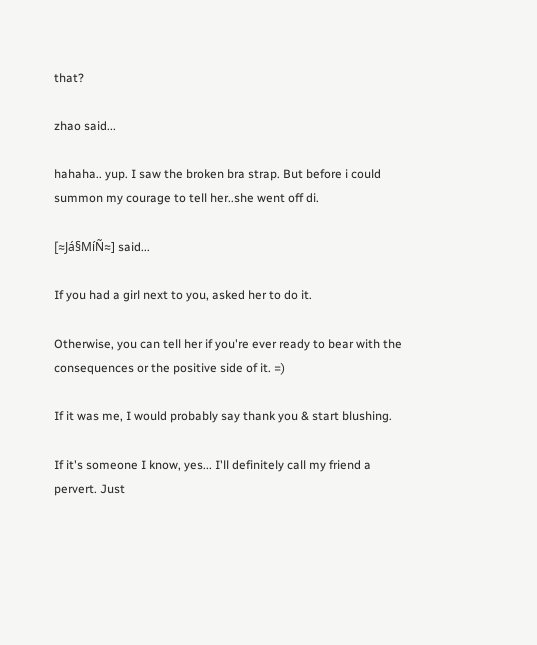that?

zhao said...

hahaha.. yup. I saw the broken bra strap. But before i could summon my courage to tell her..she went off di.

[≈Já§MíÑ≈] said...

If you had a girl next to you, asked her to do it.

Otherwise, you can tell her if you're ever ready to bear with the consequences or the positive side of it. =)

If it was me, I would probably say thank you & start blushing.

If it's someone I know, yes... I'll definitely call my friend a pervert. Just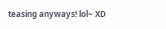teasing anyways! lol~ XD